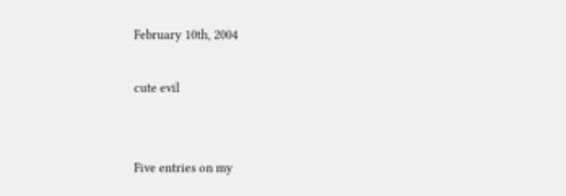February 10th, 2004

cute evil


Five entries on my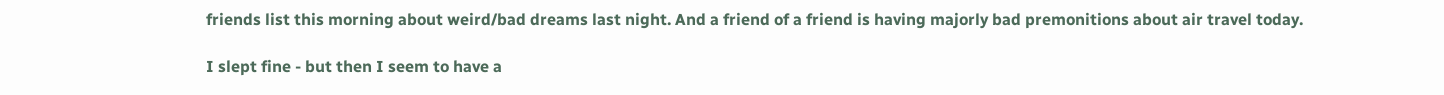friends list this morning about weird/bad dreams last night. And a friend of a friend is having majorly bad premonitions about air travel today.

I slept fine - but then I seem to have a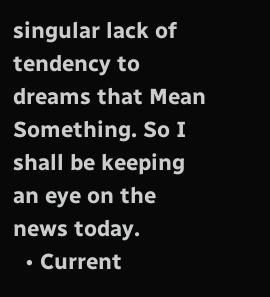singular lack of tendency to dreams that Mean Something. So I shall be keeping an eye on the news today.
  • Current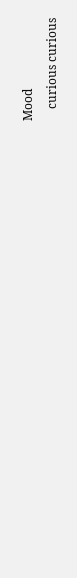Mood
    curious curious